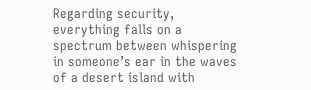Regarding security, everything falls on a spectrum between whispering in someone’s ear in the waves of a desert island with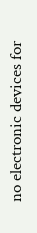no electronic devices for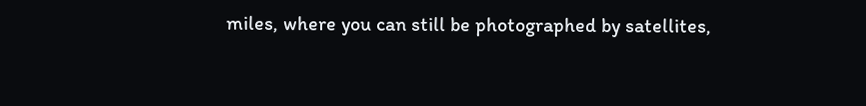miles, where you can still be photographed by satellites,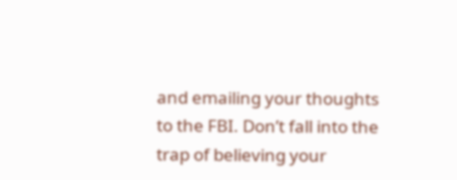and emailing your thoughts to the FBI. Don’t fall into the trap of believing your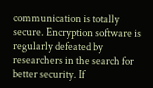communication is totally secure. Encryption software is regularly defeated by researchers in the search for better security. If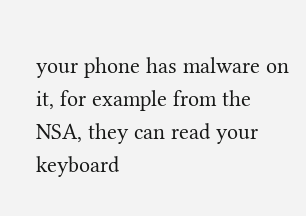your phone has malware on it, for example from the NSA, they can read your keyboard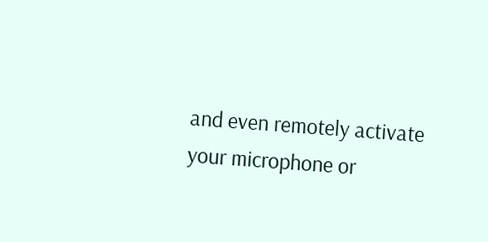and even remotely activate your microphone or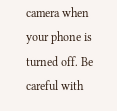camera when your phone is turned off. Be careful with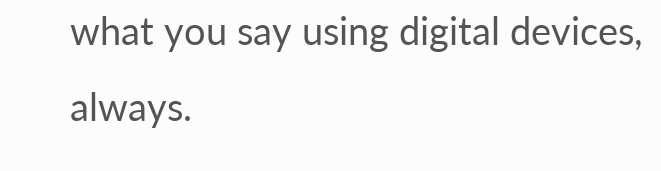what you say using digital devices, always.